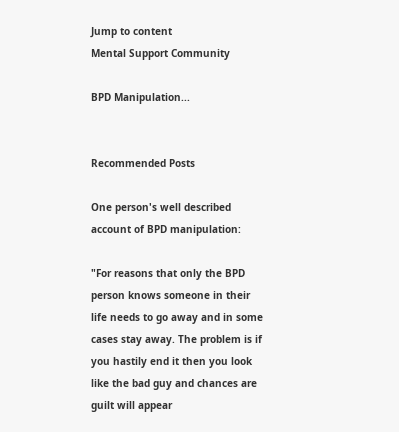Jump to content
Mental Support Community

BPD Manipulation...


Recommended Posts

One person's well described account of BPD manipulation:

"For reasons that only the BPD person knows someone in their life needs to go away and in some cases stay away. The problem is if you hastily end it then you look like the bad guy and chances are guilt will appear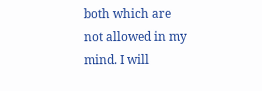both which are not allowed in my mind. I will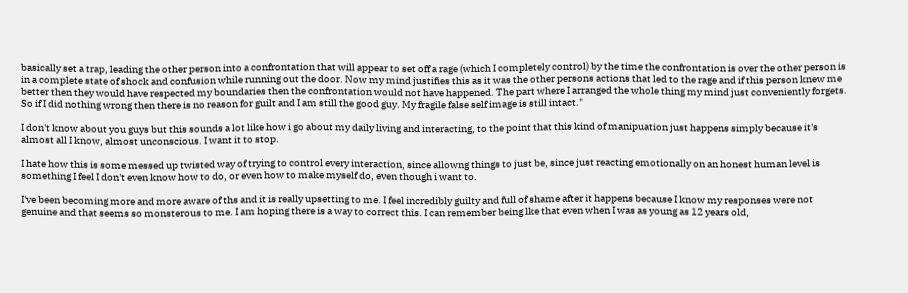basically set a trap, leading the other person into a confrontation that will appear to set off a rage (which I completely control) by the time the confrontation is over the other person is in a complete state of shock and confusion while running out the door. Now my mind justifies this as it was the other persons actions that led to the rage and if this person knew me better then they would have respected my boundaries then the confrontation would not have happened. The part where I arranged the whole thing my mind just conveniently forgets. So if I did nothing wrong then there is no reason for guilt and I am still the good guy. My fragile false self image is still intact."

I don't know about you guys but this sounds a lot like how i go about my daily living and interacting, to the point that this kind of manipuation just happens simply because it's almost all I know, almost unconscious. I want it to stop.

I hate how this is some messed up twisted way of trying to control every interaction, since allowng things to just be, since just reacting emotionally on an honest human level is something I feel I don't even know how to do, or even how to make myself do, even though i want to.

I've been becoming more and more aware of ths and it is really upsetting to me. I feel incredibly guilty and full of shame after it happens because I know my responses were not genuine and that seems so monsterous to me. I am hoping there is a way to correct this. I can remember being lke that even when I was as young as 12 years old,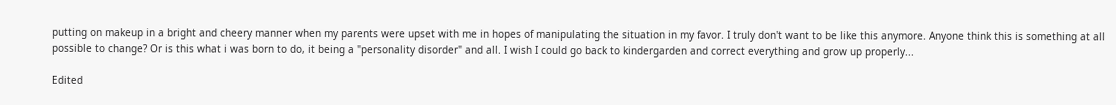putting on makeup in a bright and cheery manner when my parents were upset with me in hopes of manipulating the situation in my favor. I truly don't want to be like this anymore. Anyone think this is something at all possible to change? Or is this what i was born to do, it being a "personality disorder" and all. I wish I could go back to kindergarden and correct everything and grow up properly...

Edited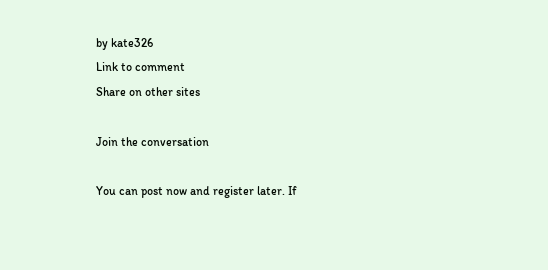by kate326
Link to comment
Share on other sites

Join the conversation

You can post now and register later. If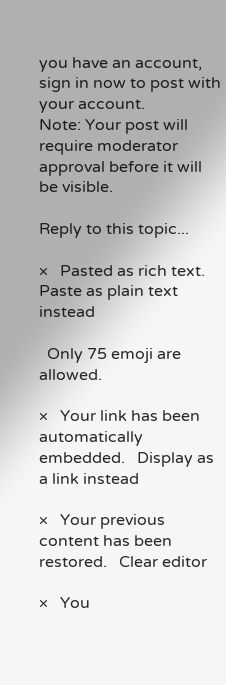you have an account, sign in now to post with your account.
Note: Your post will require moderator approval before it will be visible.

Reply to this topic...

×   Pasted as rich text.   Paste as plain text instead

  Only 75 emoji are allowed.

×   Your link has been automatically embedded.   Display as a link instead

×   Your previous content has been restored.   Clear editor

×   You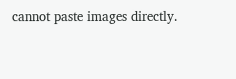cannot paste images directly.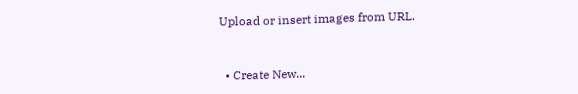Upload or insert images from URL.


  • Create New...